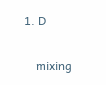1. D

    mixing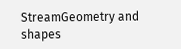StreamGeometry and shapes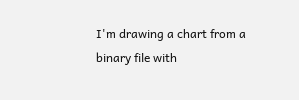I'm drawing a chart from a binary file with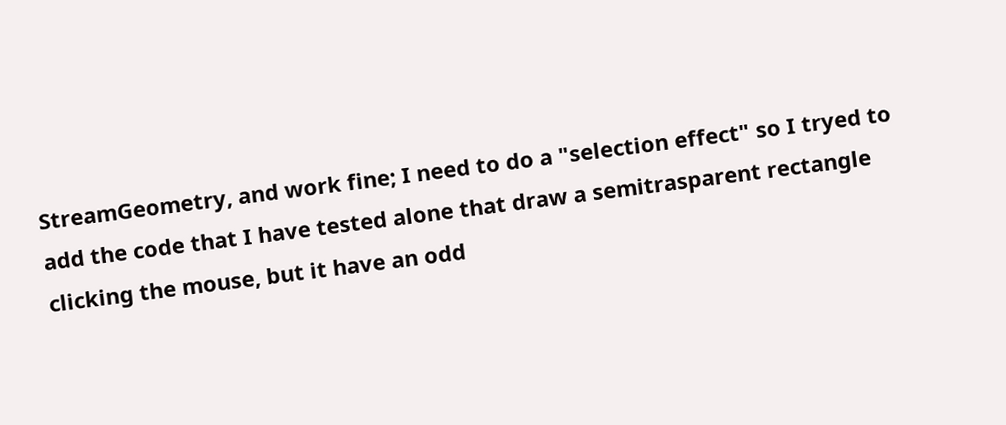StreamGeometry, and work fine; I need to do a "selection effect" so I tryed to add the code that I have tested alone that draw a semitrasparent rectangle clicking the mouse, but it have an odd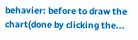behavier: before to draw the chart(done by clicking the...